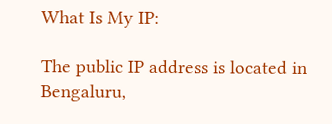What Is My IP:

The public IP address is located in Bengaluru,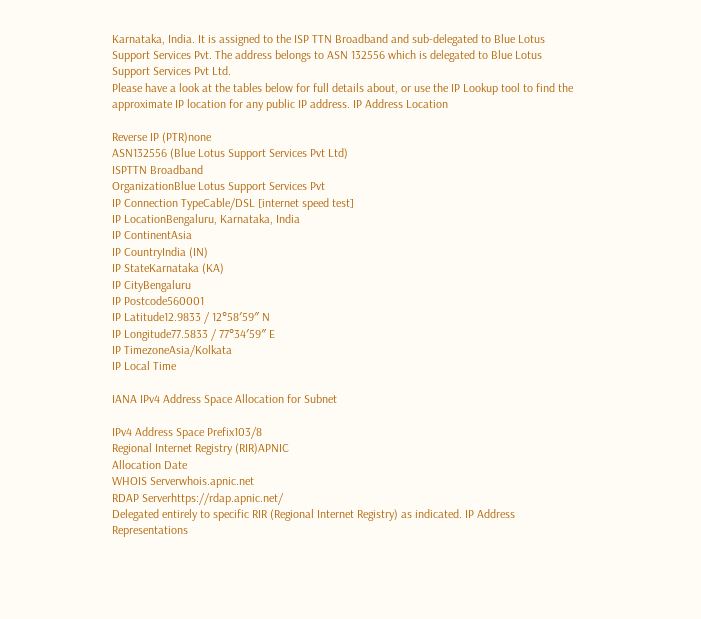Karnataka, India. It is assigned to the ISP TTN Broadband and sub-delegated to Blue Lotus Support Services Pvt. The address belongs to ASN 132556 which is delegated to Blue Lotus Support Services Pvt Ltd.
Please have a look at the tables below for full details about, or use the IP Lookup tool to find the approximate IP location for any public IP address. IP Address Location

Reverse IP (PTR)none
ASN132556 (Blue Lotus Support Services Pvt Ltd)
ISPTTN Broadband
OrganizationBlue Lotus Support Services Pvt
IP Connection TypeCable/DSL [internet speed test]
IP LocationBengaluru, Karnataka, India
IP ContinentAsia
IP CountryIndia (IN)
IP StateKarnataka (KA)
IP CityBengaluru
IP Postcode560001
IP Latitude12.9833 / 12°58′59″ N
IP Longitude77.5833 / 77°34′59″ E
IP TimezoneAsia/Kolkata
IP Local Time

IANA IPv4 Address Space Allocation for Subnet

IPv4 Address Space Prefix103/8
Regional Internet Registry (RIR)APNIC
Allocation Date
WHOIS Serverwhois.apnic.net
RDAP Serverhttps://rdap.apnic.net/
Delegated entirely to specific RIR (Regional Internet Registry) as indicated. IP Address Representations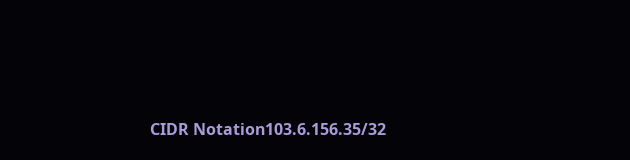CIDR Notation103.6.156.35/32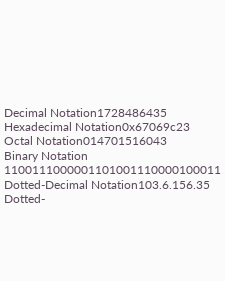Decimal Notation1728486435
Hexadecimal Notation0x67069c23
Octal Notation014701516043
Binary Notation 1100111000001101001110000100011
Dotted-Decimal Notation103.6.156.35
Dotted-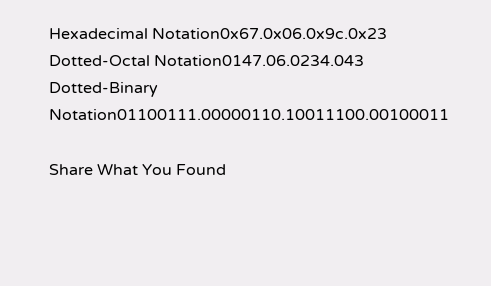Hexadecimal Notation0x67.0x06.0x9c.0x23
Dotted-Octal Notation0147.06.0234.043
Dotted-Binary Notation01100111.00000110.10011100.00100011

Share What You Found